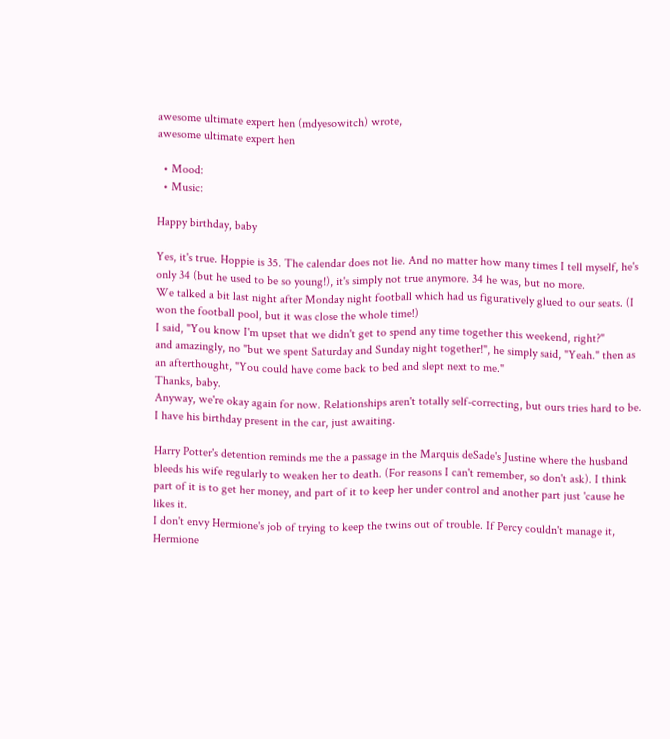awesome ultimate expert hen (mdyesowitch) wrote,
awesome ultimate expert hen

  • Mood:
  • Music:

Happy birthday, baby

Yes, it's true. Hoppie is 35. The calendar does not lie. And no matter how many times I tell myself, he's only 34 (but he used to be so young!), it's simply not true anymore. 34 he was, but no more.
We talked a bit last night after Monday night football which had us figuratively glued to our seats. (I won the football pool, but it was close the whole time!)
I said, "You know I'm upset that we didn't get to spend any time together this weekend, right?"
and amazingly, no "but we spent Saturday and Sunday night together!", he simply said, "Yeah." then as an afterthought, "You could have come back to bed and slept next to me."
Thanks, baby.
Anyway, we're okay again for now. Relationships aren't totally self-correcting, but ours tries hard to be.
I have his birthday present in the car, just awaiting.

Harry Potter's detention reminds me the a passage in the Marquis deSade's Justine where the husband bleeds his wife regularly to weaken her to death. (For reasons I can't remember, so don't ask). I think part of it is to get her money, and part of it to keep her under control and another part just 'cause he likes it.
I don't envy Hermione's job of trying to keep the twins out of trouble. If Percy couldn't manage it, Hermione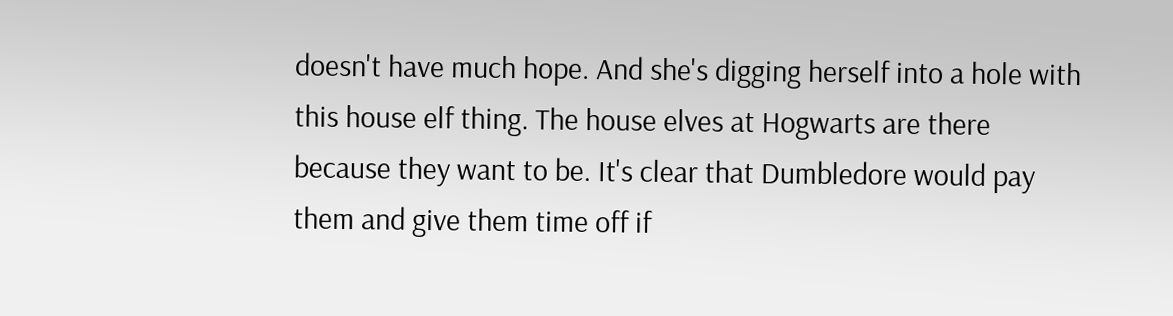doesn't have much hope. And she's digging herself into a hole with this house elf thing. The house elves at Hogwarts are there because they want to be. It's clear that Dumbledore would pay them and give them time off if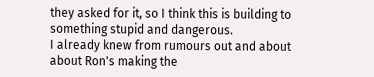they asked for it, so I think this is building to something stupid and dangerous.
I already knew from rumours out and about about Ron's making the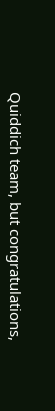Quiddich team, but congratulations,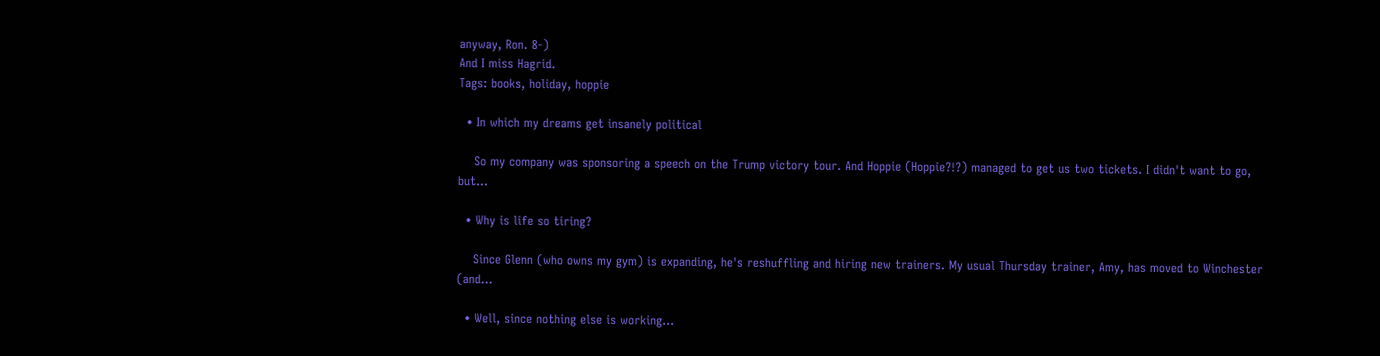anyway, Ron. 8-)
And I miss Hagrid.
Tags: books, holiday, hoppie

  • In which my dreams get insanely political

    So my company was sponsoring a speech on the Trump victory tour. And Hoppie (Hoppie?!?) managed to get us two tickets. I didn't want to go, but…

  • Why is life so tiring?

    Since Glenn (who owns my gym) is expanding, he's reshuffling and hiring new trainers. My usual Thursday trainer, Amy, has moved to Winchester (and…

  • Well, since nothing else is working...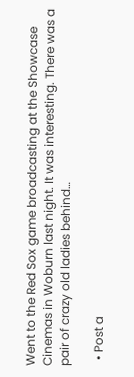Went to the Red Sox game broadcasting at the Showcase Cinemas in Woburn last night. It was interesting. There was a pair of crazy old ladies behind…

  • Post a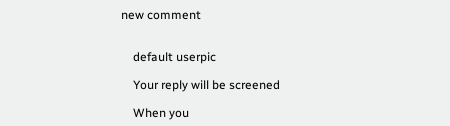new comment


    default userpic

    Your reply will be screened

    When you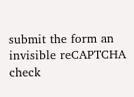submit the form an invisible reCAPTCHA check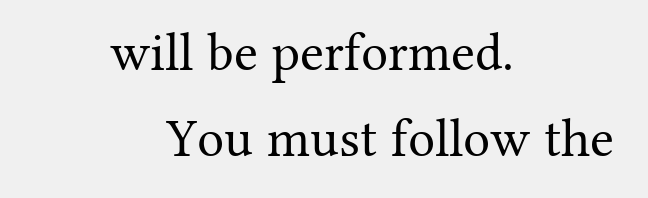will be performed.
    You must follow the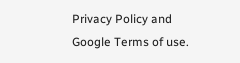Privacy Policy and Google Terms of use.